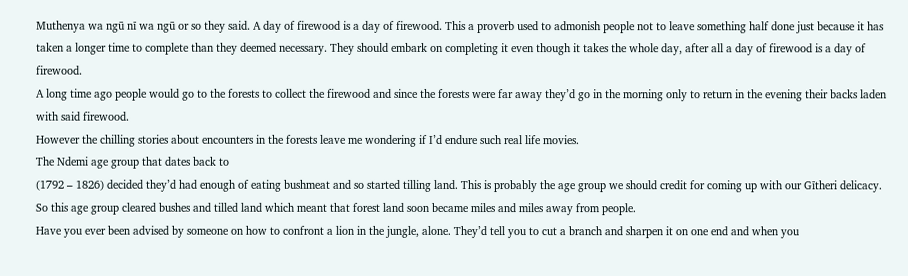Muthenya wa ngū nī wa ngū or so they said. A day of firewood is a day of firewood. This a proverb used to admonish people not to leave something half done just because it has taken a longer time to complete than they deemed necessary. They should embark on completing it even though it takes the whole day, after all a day of firewood is a day of firewood.
A long time ago people would go to the forests to collect the firewood and since the forests were far away they’d go in the morning only to return in the evening their backs laden with said firewood.
However the chilling stories about encounters in the forests leave me wondering if I’d endure such real life movies.
The Ndemi age group that dates back to
(1792 – 1826) decided they’d had enough of eating bushmeat and so started tilling land. This is probably the age group we should credit for coming up with our Gītheri delicacy. So this age group cleared bushes and tilled land which meant that forest land soon became miles and miles away from people.
Have you ever been advised by someone on how to confront a lion in the jungle, alone. They’d tell you to cut a branch and sharpen it on one end and when you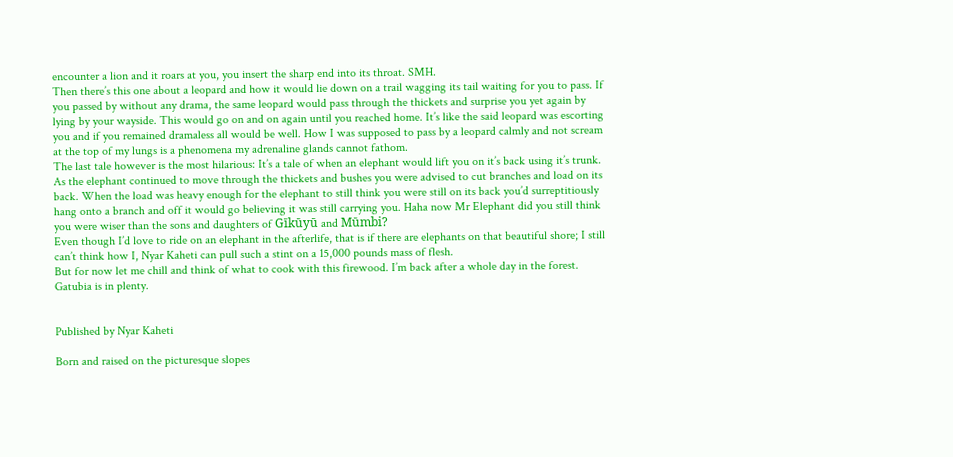encounter a lion and it roars at you, you insert the sharp end into its throat. SMH.
Then there’s this one about a leopard and how it would lie down on a trail wagging its tail waiting for you to pass. If you passed by without any drama, the same leopard would pass through the thickets and surprise you yet again by lying by your wayside. This would go on and on again until you reached home. It’s like the said leopard was escorting you and if you remained dramaless all would be well. How I was supposed to pass by a leopard calmly and not scream at the top of my lungs is a phenomena my adrenaline glands cannot fathom.
The last tale however is the most hilarious: It’s a tale of when an elephant would lift you on it’s back using it’s trunk. As the elephant continued to move through the thickets and bushes you were advised to cut branches and load on its back. When the load was heavy enough for the elephant to still think you were still on its back you’d surreptitiously hang onto a branch and off it would go believing it was still carrying you. Haha now Mr Elephant did you still think you were wiser than the sons and daughters of Gīkūyū and Mūmbi?
Even though I’d love to ride on an elephant in the afterlife, that is if there are elephants on that beautiful shore; I still can’t think how I, Nyar Kaheti can pull such a stint on a 15,000 pounds mass of flesh.
But for now let me chill and think of what to cook with this firewood. I’m back after a whole day in the forest. Gatubia is in plenty.


Published by Nyar Kaheti

Born and raised on the picturesque slopes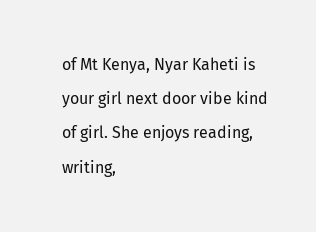of Mt Kenya, Nyar Kaheti is your girl next door vibe kind of girl. She enjoys reading, writing,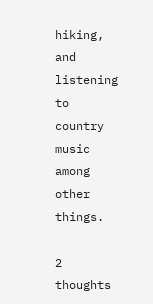hiking, and listening to country music among other things.

2 thoughts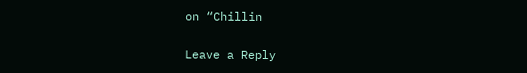on “Chillin

Leave a Reply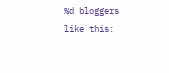%d bloggers like this: